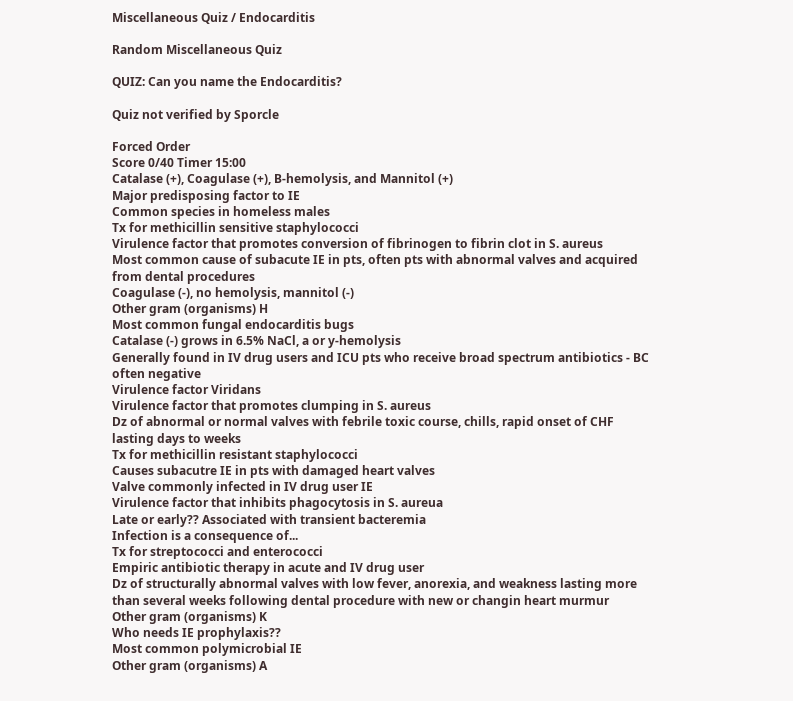Miscellaneous Quiz / Endocarditis

Random Miscellaneous Quiz

QUIZ: Can you name the Endocarditis?

Quiz not verified by Sporcle

Forced Order
Score 0/40 Timer 15:00
Catalase (+), Coagulase (+), B-hemolysis, and Mannitol (+)
Major predisposing factor to IE
Common species in homeless males
Tx for methicillin sensitive staphylococci
Virulence factor that promotes conversion of fibrinogen to fibrin clot in S. aureus
Most common cause of subacute IE in pts, often pts with abnormal valves and acquired from dental procedures
Coagulase (-), no hemolysis, mannitol (-)
Other gram (organisms) H
Most common fungal endocarditis bugs
Catalase (-) grows in 6.5% NaCl, a or y-hemolysis
Generally found in IV drug users and ICU pts who receive broad spectrum antibiotics - BC often negative
Virulence factor Viridans
Virulence factor that promotes clumping in S. aureus
Dz of abnormal or normal valves with febrile toxic course, chills, rapid onset of CHF lasting days to weeks
Tx for methicillin resistant staphylococci
Causes subacutre IE in pts with damaged heart valves
Valve commonly infected in IV drug user IE
Virulence factor that inhibits phagocytosis in S. aureua
Late or early?? Associated with transient bacteremia
Infection is a consequence of...
Tx for streptococci and enterococci
Empiric antibiotic therapy in acute and IV drug user
Dz of structurally abnormal valves with low fever, anorexia, and weakness lasting more than several weeks following dental procedure with new or changin heart murmur
Other gram (organisms) K
Who needs IE prophylaxis??
Most common polymicrobial IE
Other gram (organisms) A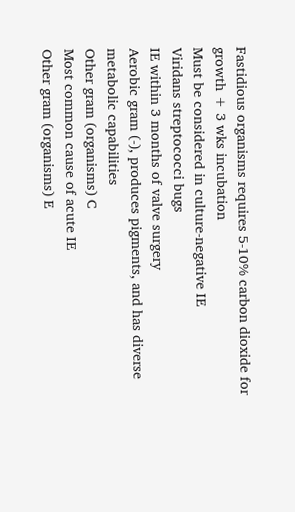Fastidious organisms requires 5-10% carbon dioxide for growth + 3 wks incubation
Must be considered in culture-negative IE
Viridans streptococci bugs
IE within 3 months of valve surgery
Aerobic gram (-), produces pigments, and has diverse metabolic capabilities
Other gram (organisms) C
Most common cause of acute IE
Other gram (organisms) E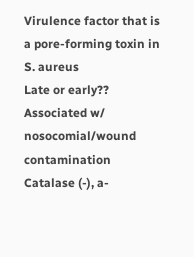Virulence factor that is a pore-forming toxin in S. aureus
Late or early?? Associated w/ nosocomial/wound contamination
Catalase (-), a-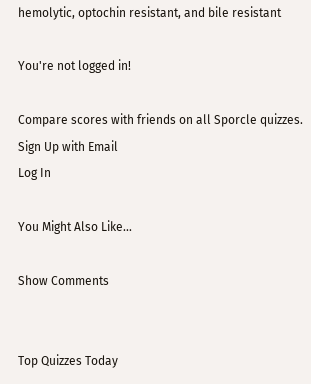hemolytic, optochin resistant, and bile resistant

You're not logged in!

Compare scores with friends on all Sporcle quizzes.
Sign Up with Email
Log In

You Might Also Like...

Show Comments


Top Quizzes Today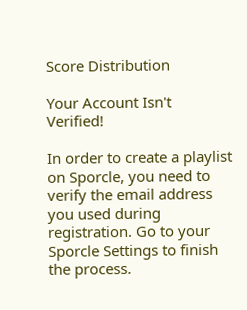Score Distribution

Your Account Isn't Verified!

In order to create a playlist on Sporcle, you need to verify the email address you used during registration. Go to your Sporcle Settings to finish the process.